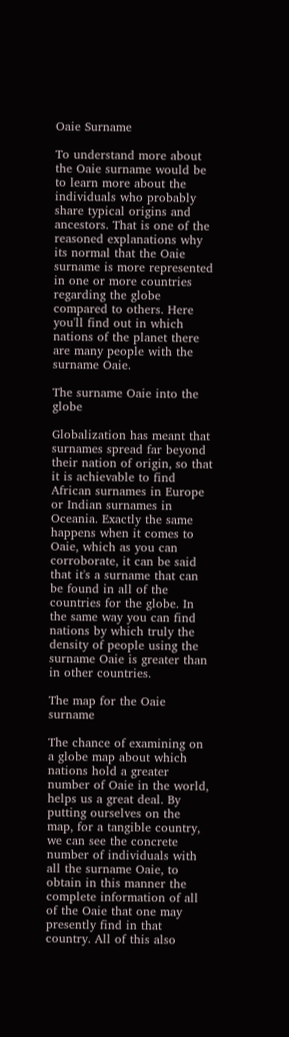Oaie Surname

To understand more about the Oaie surname would be to learn more about the individuals who probably share typical origins and ancestors. That is one of the reasoned explanations why its normal that the Oaie surname is more represented in one or more countries regarding the globe compared to others. Here you'll find out in which nations of the planet there are many people with the surname Oaie.

The surname Oaie into the globe

Globalization has meant that surnames spread far beyond their nation of origin, so that it is achievable to find African surnames in Europe or Indian surnames in Oceania. Exactly the same happens when it comes to Oaie, which as you can corroborate, it can be said that it's a surname that can be found in all of the countries for the globe. In the same way you can find nations by which truly the density of people using the surname Oaie is greater than in other countries.

The map for the Oaie surname

The chance of examining on a globe map about which nations hold a greater number of Oaie in the world, helps us a great deal. By putting ourselves on the map, for a tangible country, we can see the concrete number of individuals with all the surname Oaie, to obtain in this manner the complete information of all of the Oaie that one may presently find in that country. All of this also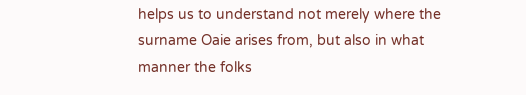helps us to understand not merely where the surname Oaie arises from, but also in what manner the folks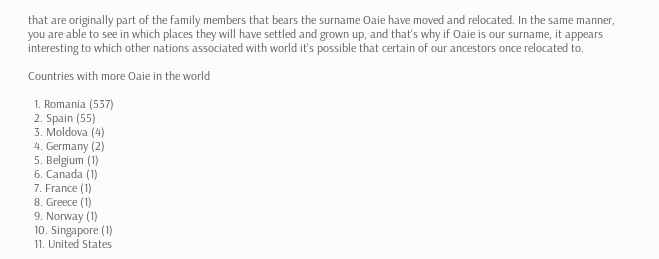that are originally part of the family members that bears the surname Oaie have moved and relocated. In the same manner, you are able to see in which places they will have settled and grown up, and that's why if Oaie is our surname, it appears interesting to which other nations associated with world it's possible that certain of our ancestors once relocated to.

Countries with more Oaie in the world

  1. Romania (537)
  2. Spain (55)
  3. Moldova (4)
  4. Germany (2)
  5. Belgium (1)
  6. Canada (1)
  7. France (1)
  8. Greece (1)
  9. Norway (1)
  10. Singapore (1)
  11. United States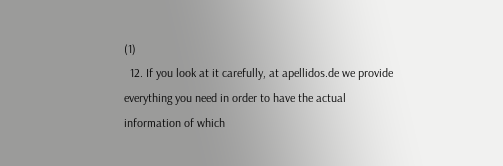(1)
  12. If you look at it carefully, at apellidos.de we provide everything you need in order to have the actual information of which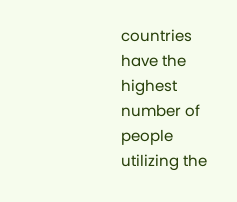countries have the highest number of people utilizing the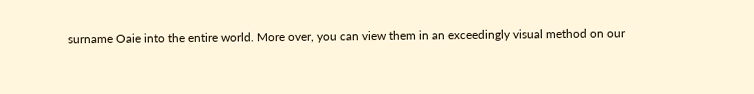surname Oaie into the entire world. More over, you can view them in an exceedingly visual method on our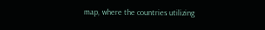map, where the countries utilizing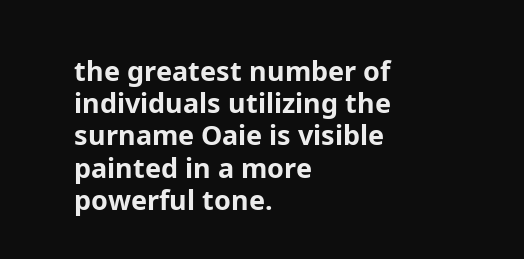the greatest number of individuals utilizing the surname Oaie is visible painted in a more powerful tone.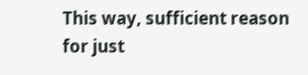This way, sufficient reason for just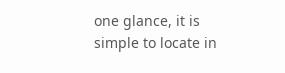one glance, it is simple to locate in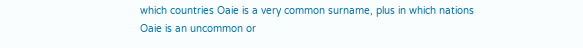which countries Oaie is a very common surname, plus in which nations Oaie is an uncommon or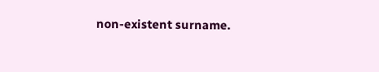non-existent surname.